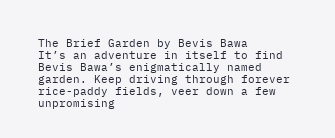The Brief Garden by Bevis Bawa
It’s an adventure in itself to find Bevis Bawa’s enigmatically named garden. Keep driving through forever rice-paddy fields, veer down a few unpromising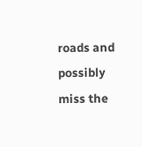roads and possibly miss the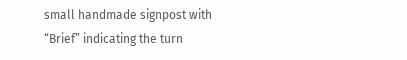small handmade signpost with “Brief” indicating the turn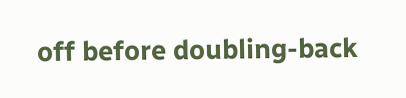off before doubling-back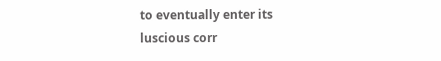to eventually enter its luscious corr